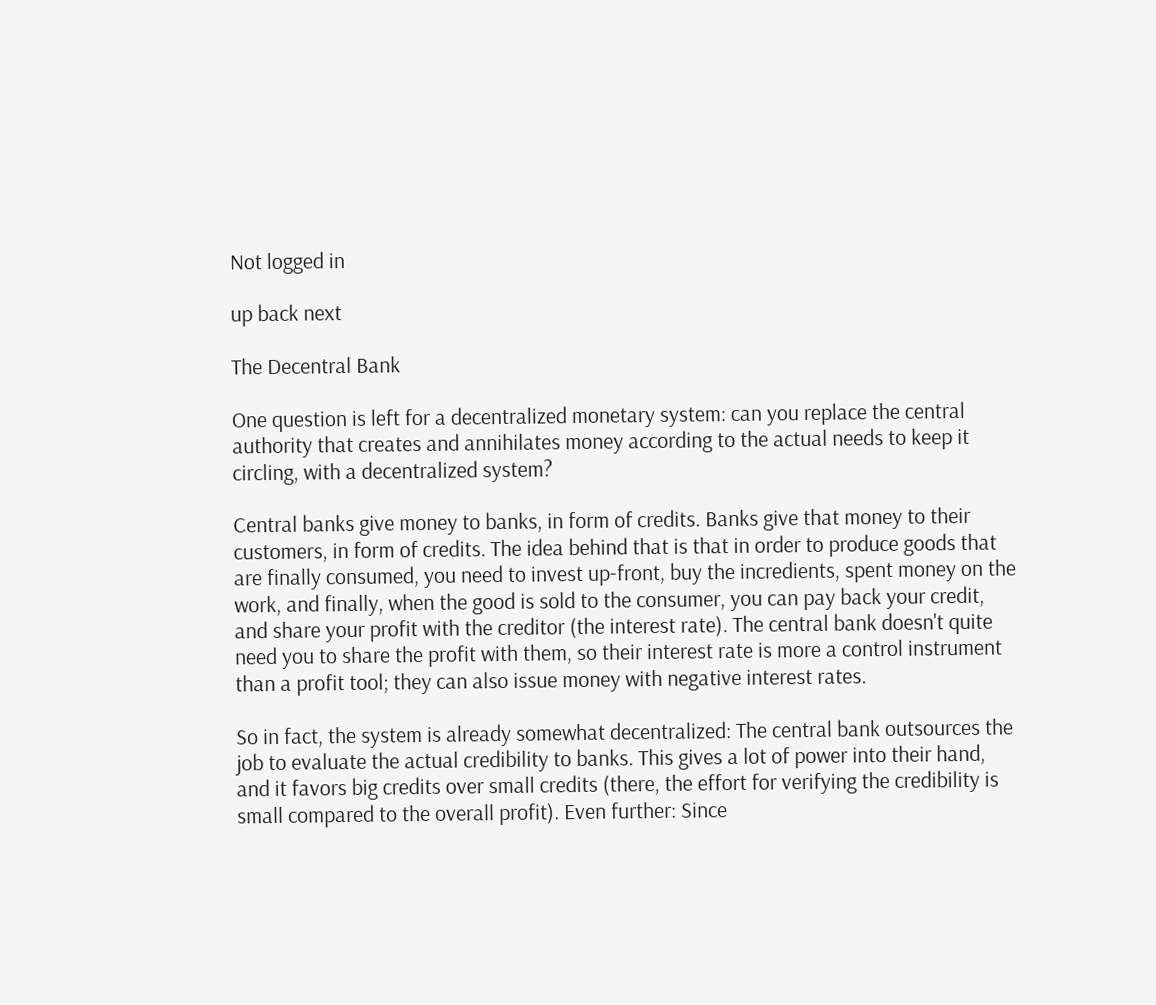Not logged in

up back next

The Decentral Bank

One question is left for a decentralized monetary system: can you replace the central authority that creates and annihilates money according to the actual needs to keep it circling, with a decentralized system?

Central banks give money to banks, in form of credits. Banks give that money to their customers, in form of credits. The idea behind that is that in order to produce goods that are finally consumed, you need to invest up-front, buy the incredients, spent money on the work, and finally, when the good is sold to the consumer, you can pay back your credit, and share your profit with the creditor (the interest rate). The central bank doesn't quite need you to share the profit with them, so their interest rate is more a control instrument than a profit tool; they can also issue money with negative interest rates.

So in fact, the system is already somewhat decentralized: The central bank outsources the job to evaluate the actual credibility to banks. This gives a lot of power into their hand, and it favors big credits over small credits (there, the effort for verifying the credibility is small compared to the overall profit). Even further: Since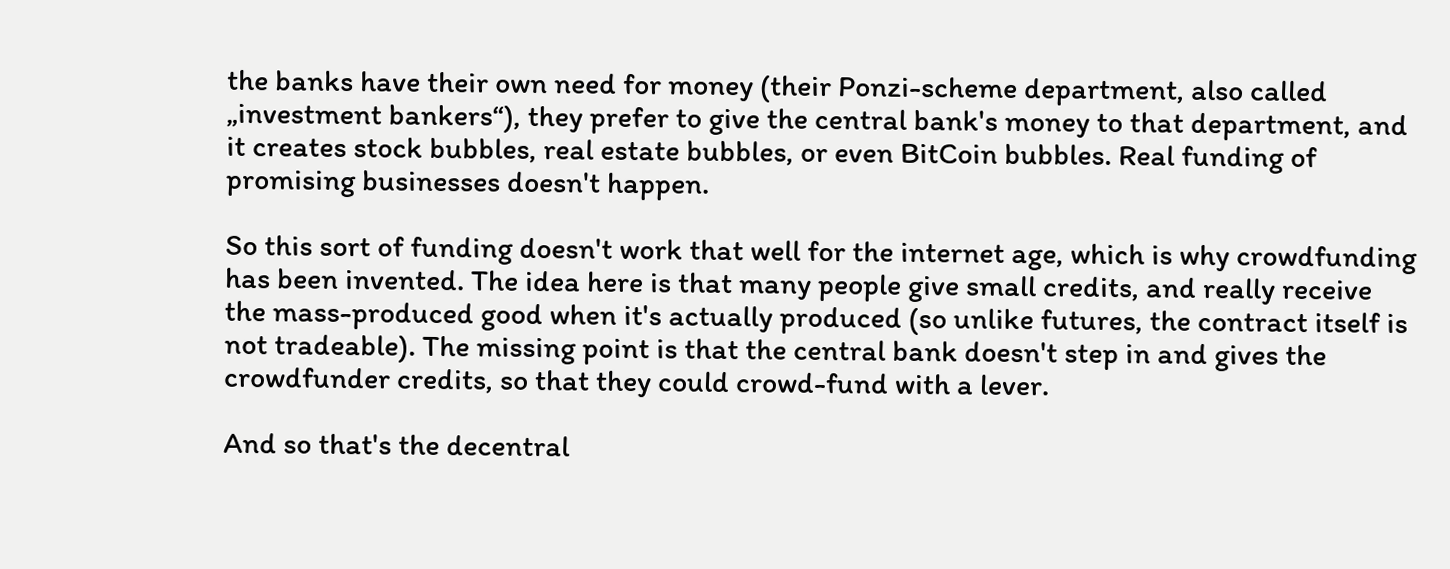the banks have their own need for money (their Ponzi-scheme department, also called „investment bankers“), they prefer to give the central bank's money to that department, and it creates stock bubbles, real estate bubbles, or even BitCoin bubbles. Real funding of promising businesses doesn't happen.

So this sort of funding doesn't work that well for the internet age, which is why crowdfunding has been invented. The idea here is that many people give small credits, and really receive the mass-produced good when it's actually produced (so unlike futures, the contract itself is not tradeable). The missing point is that the central bank doesn't step in and gives the crowdfunder credits, so that they could crowd-fund with a lever.

And so that's the decentral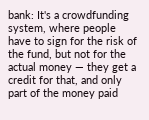bank: It's a crowdfunding system, where people have to sign for the risk of the fund, but not for the actual money — they get a credit for that, and only part of the money paid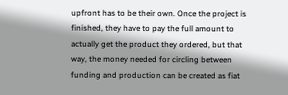upfront has to be their own. Once the project is finished, they have to pay the full amount to actually get the product they ordered, but that way, the money needed for circling between funding and production can be created as fiat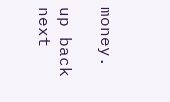money.

up back next